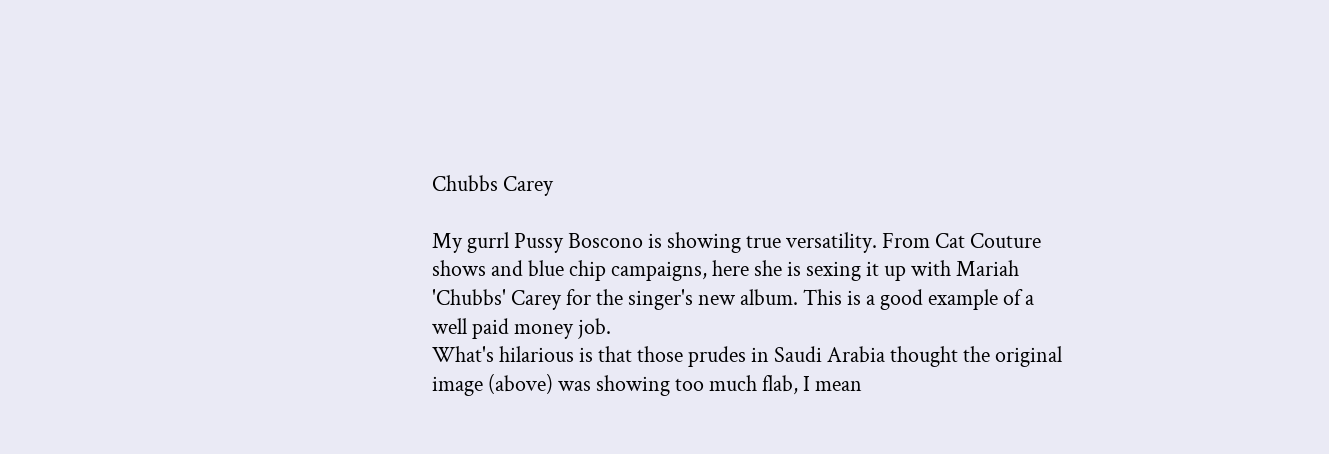Chubbs Carey

My gurrl Pussy Boscono is showing true versatility. From Cat Couture shows and blue chip campaigns, here she is sexing it up with Mariah 'Chubbs' Carey for the singer's new album. This is a good example of a well paid money job.
What's hilarious is that those prudes in Saudi Arabia thought the original image (above) was showing too much flab, I mean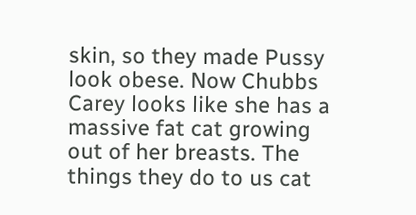skin, so they made Pussy look obese. Now Chubbs Carey looks like she has a massive fat cat growing out of her breasts. The things they do to us cat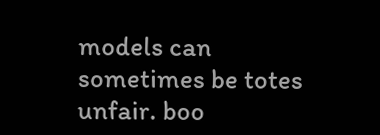models can sometimes be totes unfair. boo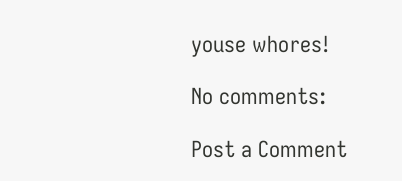youse whores!

No comments:

Post a Comment